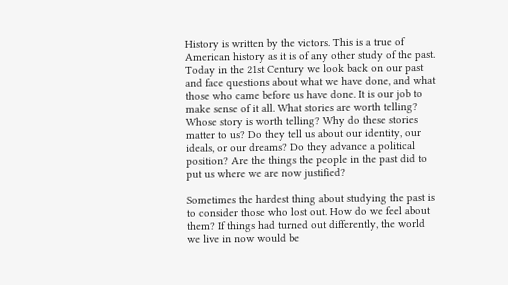History is written by the victors. This is a true of American history as it is of any other study of the past. Today in the 21st Century we look back on our past and face questions about what we have done, and what those who came before us have done. It is our job to make sense of it all. What stories are worth telling? Whose story is worth telling? Why do these stories matter to us? Do they tell us about our identity, our ideals, or our dreams? Do they advance a political position? Are the things the people in the past did to put us where we are now justified?

Sometimes the hardest thing about studying the past is to consider those who lost out. How do we feel about them? If things had turned out differently, the world we live in now would be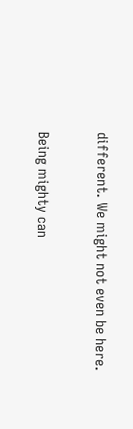different. We might not even be here.

Being mighty can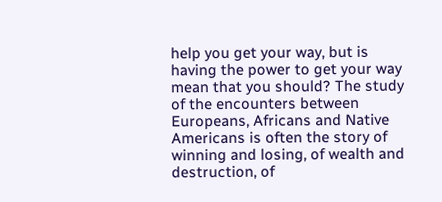help you get your way, but is having the power to get your way mean that you should? The study of the encounters between Europeans, Africans and Native Americans is often the story of winning and losing, of wealth and destruction, of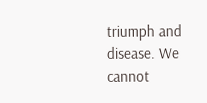triumph and disease. We cannot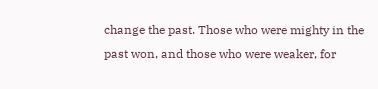change the past. Those who were mighty in the past won, and those who were weaker, for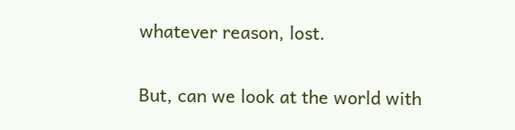whatever reason, lost.

But, can we look at the world with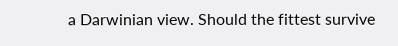a Darwinian view. Should the fittest survive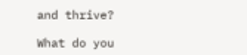and thrive?

What do you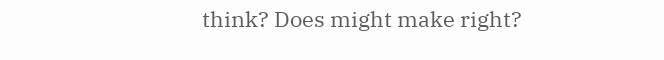think? Does might make right?